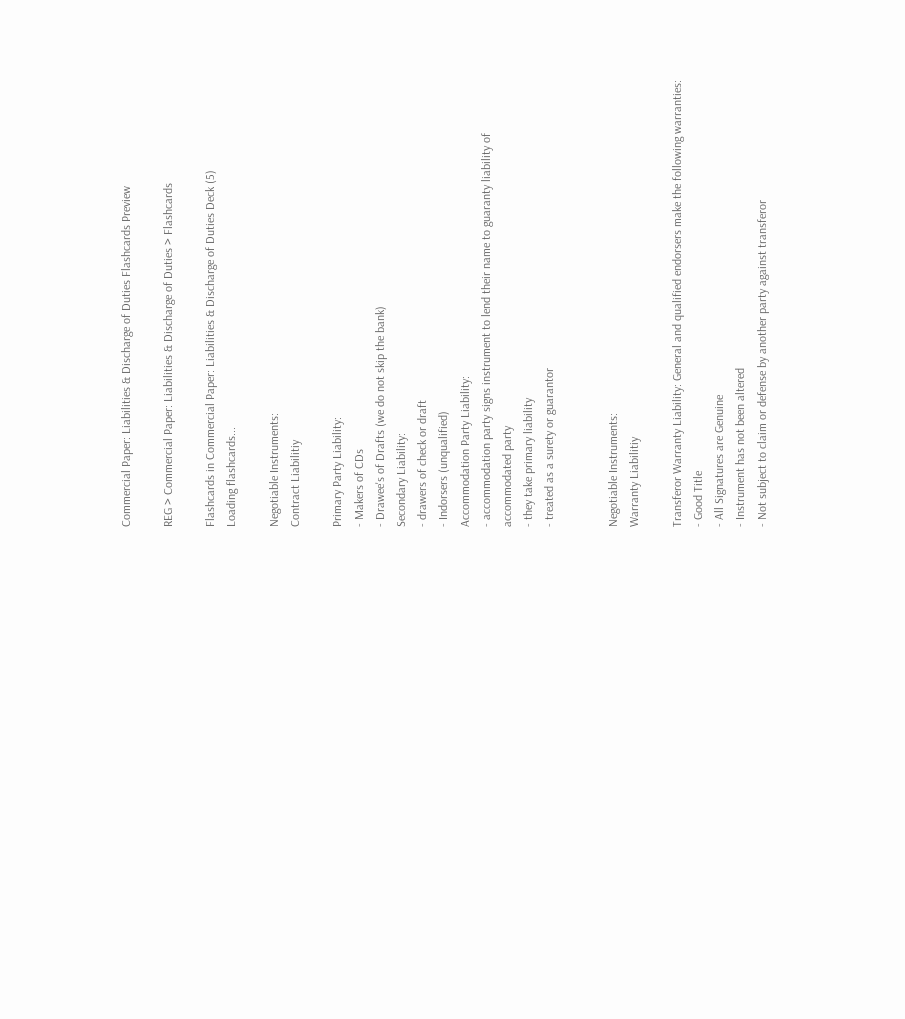Commercial Paper: Liabilities & Discharge of Duties Flashcards Preview

REG > Commercial Paper: Liabilities & Discharge of Duties > Flashcards

Flashcards in Commercial Paper: Liabilities & Discharge of Duties Deck (5)
Loading flashcards...

Negotiable Instruments:
Contract Liabilitiy

Primary Party Liability:
- Makers of CDs
- Drawee's of Drafts (we do not skip the bank)
Secondary Liability:
- drawers of check or draft
- Indorsers (unqualified)
Accommodation Party Liability:
- accommodation party signs instrument to lend their name to guaranty liability of accommodated party
- they take primary liability
- treated as a surety or guarantor


Negotiable Instruments:
Warranty Liabilitiy

Transferor Warranty Liability: General and qualified endorsers make the following warranties:
- Good Title
- All Signatures are Genuine
- Instrument has not been altered
- Not subject to claim or defense by another party against transferor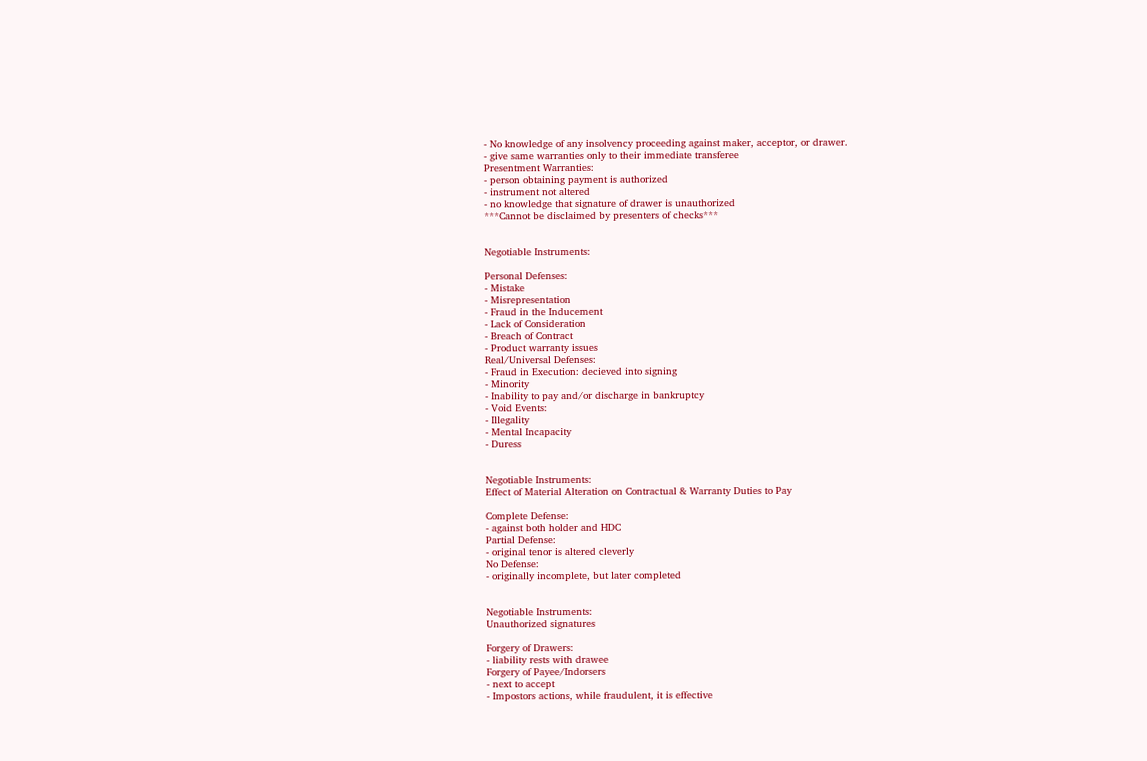- No knowledge of any insolvency proceeding against maker, acceptor, or drawer.
- give same warranties only to their immediate transferee
Presentment Warranties:
- person obtaining payment is authorized
- instrument not altered
- no knowledge that signature of drawer is unauthorized
***Cannot be disclaimed by presenters of checks***


Negotiable Instruments:

Personal Defenses:
- Mistake
- Misrepresentation
- Fraud in the Inducement
- Lack of Consideration
- Breach of Contract
- Product warranty issues
Real/Universal Defenses:
- Fraud in Execution: decieved into signing
- Minority
- Inability to pay and/or discharge in bankruptcy
- Void Events:
- Illegality
- Mental Incapacity
- Duress


Negotiable Instruments:
Effect of Material Alteration on Contractual & Warranty Duties to Pay

Complete Defense:
- against both holder and HDC
Partial Defense:
- original tenor is altered cleverly
No Defense:
- originally incomplete, but later completed


Negotiable Instruments:
Unauthorized signatures

Forgery of Drawers:
- liability rests with drawee
Forgery of Payee/Indorsers
- next to accept
- Impostors actions, while fraudulent, it is effective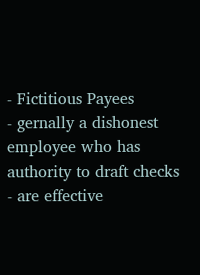- Fictitious Payees
- gernally a dishonest employee who has authority to draft checks
- are effective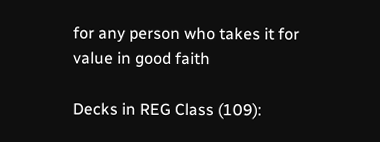for any person who takes it for value in good faith

Decks in REG Class (109):